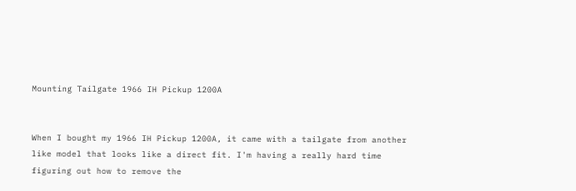Mounting Tailgate 1966 IH Pickup 1200A


When I bought my 1966 IH Pickup 1200A, it came with a tailgate from another like model that looks like a direct fit. I'm having a really hard time figuring out how to remove the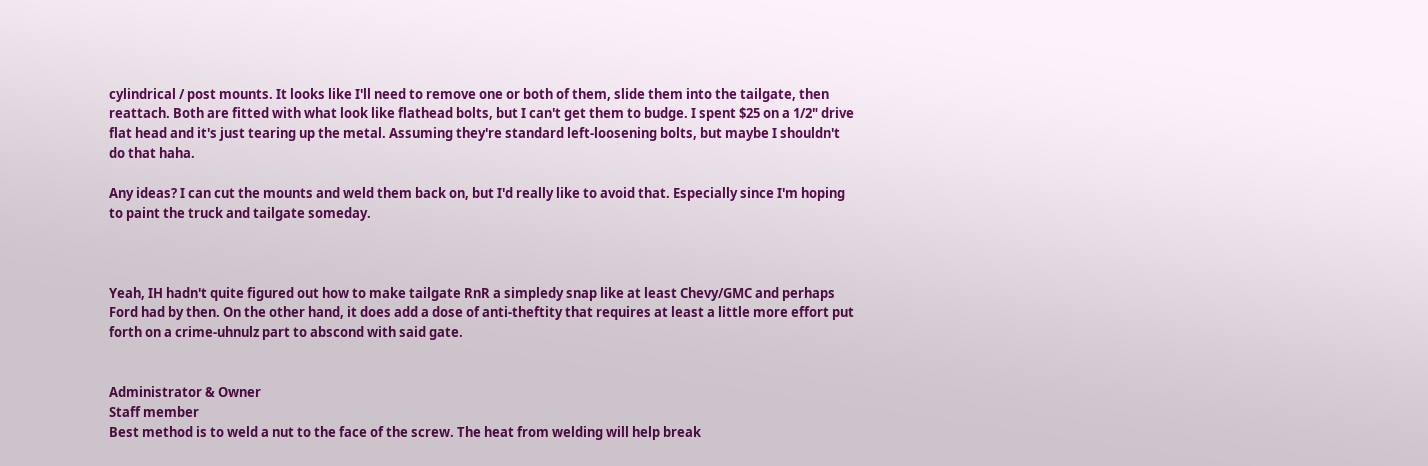cylindrical / post mounts. It looks like I'll need to remove one or both of them, slide them into the tailgate, then reattach. Both are fitted with what look like flathead bolts, but I can't get them to budge. I spent $25 on a 1/2" drive flat head and it's just tearing up the metal. Assuming they're standard left-loosening bolts, but maybe I shouldn't do that haha.

Any ideas? I can cut the mounts and weld them back on, but I'd really like to avoid that. Especially since I'm hoping to paint the truck and tailgate someday.



Yeah, IH hadn't quite figured out how to make tailgate RnR a simpledy snap like at least Chevy/GMC and perhaps Ford had by then. On the other hand, it does add a dose of anti-theftity that requires at least a little more effort put forth on a crime-uhnulz part to abscond with said gate.


Administrator & Owner
Staff member
Best method is to weld a nut to the face of the screw. The heat from welding will help break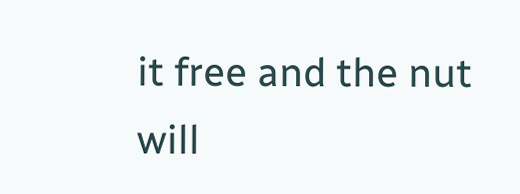it free and the nut will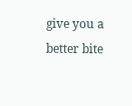give you a better bite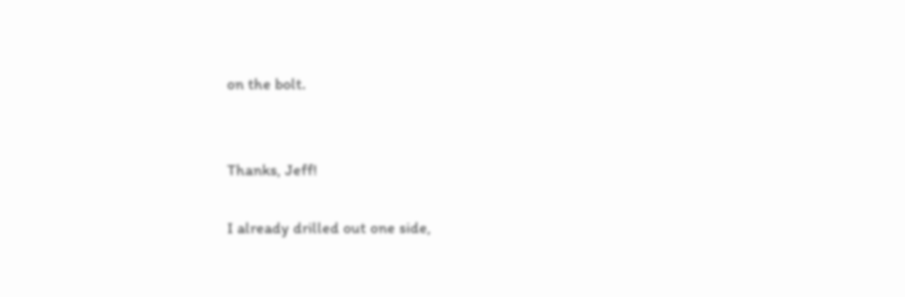on the bolt.


Thanks, Jeff!

I already drilled out one side,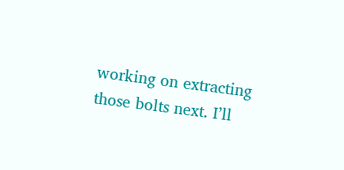working on extracting those bolts next. I’ll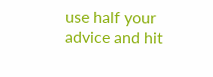use half your advice and hit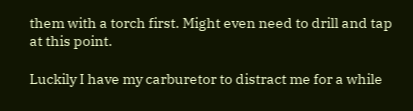them with a torch first. Might even need to drill and tap at this point.

Luckily I have my carburetor to distract me for a while